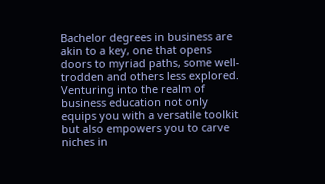Bachelor degrees in business are akin to a key, one that opens doors to myriad paths, some well-trodden and others less explored. Venturing into the realm of business education not only equips you with a versatile toolkit but also empowers you to carve niches in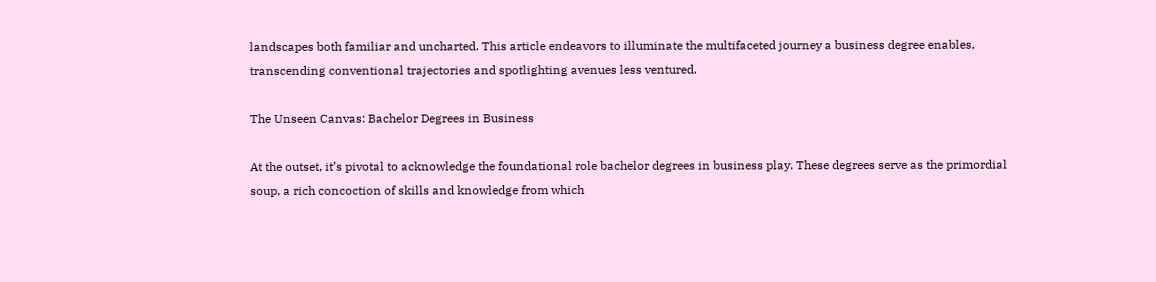landscapes both familiar and uncharted. This article endeavors to illuminate the multifaceted journey a business degree enables, transcending conventional trajectories and spotlighting avenues less ventured.

The Unseen Canvas: Bachelor Degrees in Business

At the outset, it’s pivotal to acknowledge the foundational role bachelor degrees in business play. These degrees serve as the primordial soup, a rich concoction of skills and knowledge from which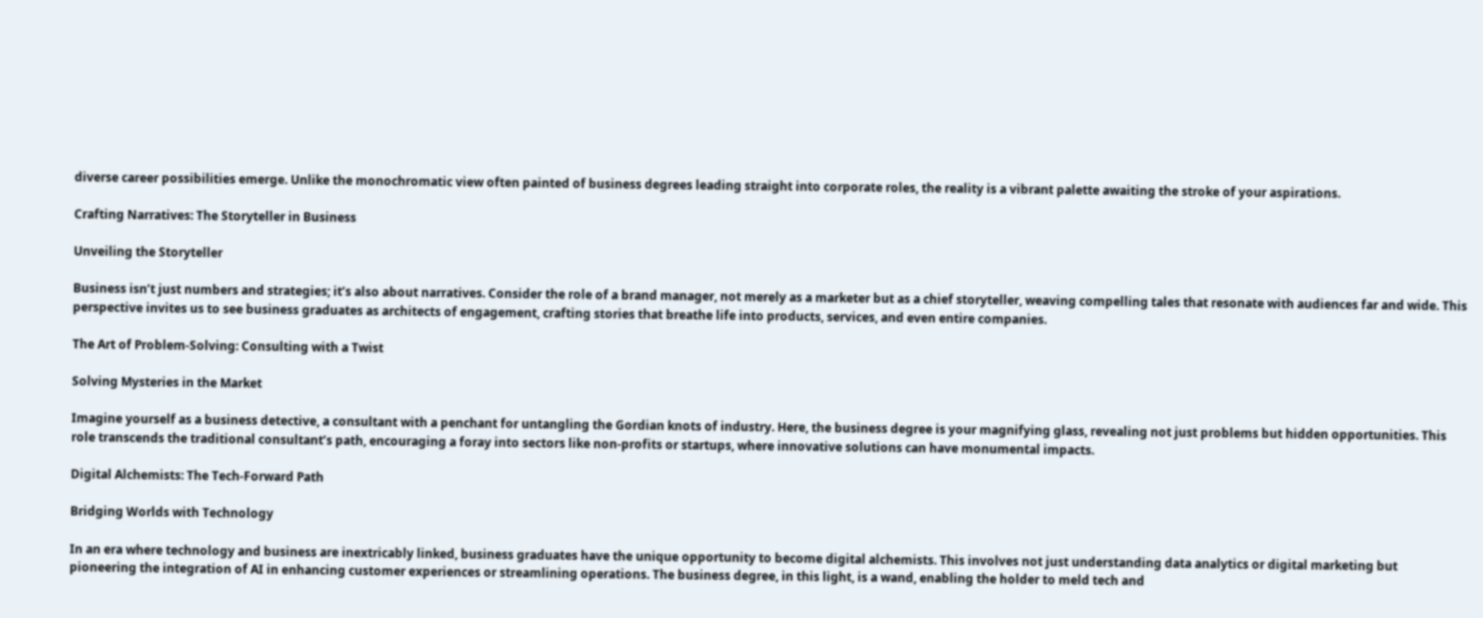diverse career possibilities emerge. Unlike the monochromatic view often painted of business degrees leading straight into corporate roles, the reality is a vibrant palette awaiting the stroke of your aspirations.

Crafting Narratives: The Storyteller in Business

Unveiling the Storyteller

Business isn’t just numbers and strategies; it’s also about narratives. Consider the role of a brand manager, not merely as a marketer but as a chief storyteller, weaving compelling tales that resonate with audiences far and wide. This perspective invites us to see business graduates as architects of engagement, crafting stories that breathe life into products, services, and even entire companies.

The Art of Problem-Solving: Consulting with a Twist

Solving Mysteries in the Market

Imagine yourself as a business detective, a consultant with a penchant for untangling the Gordian knots of industry. Here, the business degree is your magnifying glass, revealing not just problems but hidden opportunities. This role transcends the traditional consultant’s path, encouraging a foray into sectors like non-profits or startups, where innovative solutions can have monumental impacts.

Digital Alchemists: The Tech-Forward Path

Bridging Worlds with Technology

In an era where technology and business are inextricably linked, business graduates have the unique opportunity to become digital alchemists. This involves not just understanding data analytics or digital marketing but pioneering the integration of AI in enhancing customer experiences or streamlining operations. The business degree, in this light, is a wand, enabling the holder to meld tech and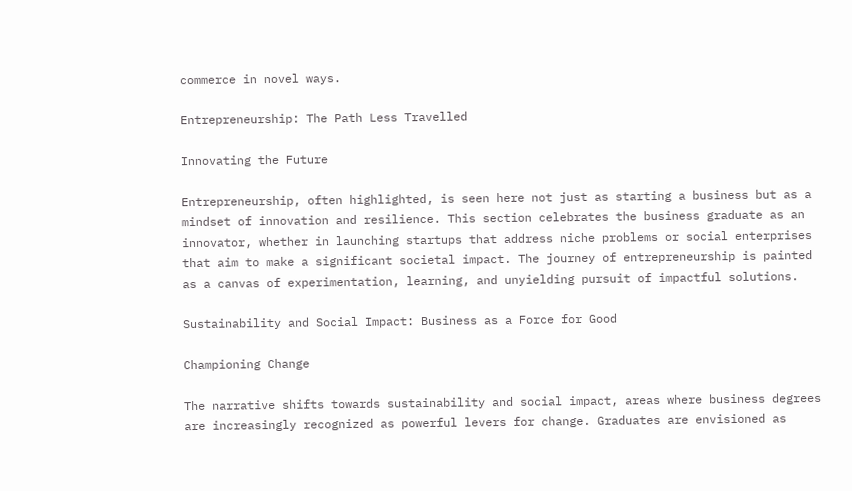commerce in novel ways.

Entrepreneurship: The Path Less Travelled

Innovating the Future

Entrepreneurship, often highlighted, is seen here not just as starting a business but as a mindset of innovation and resilience. This section celebrates the business graduate as an innovator, whether in launching startups that address niche problems or social enterprises that aim to make a significant societal impact. The journey of entrepreneurship is painted as a canvas of experimentation, learning, and unyielding pursuit of impactful solutions.

Sustainability and Social Impact: Business as a Force for Good

Championing Change

The narrative shifts towards sustainability and social impact, areas where business degrees are increasingly recognized as powerful levers for change. Graduates are envisioned as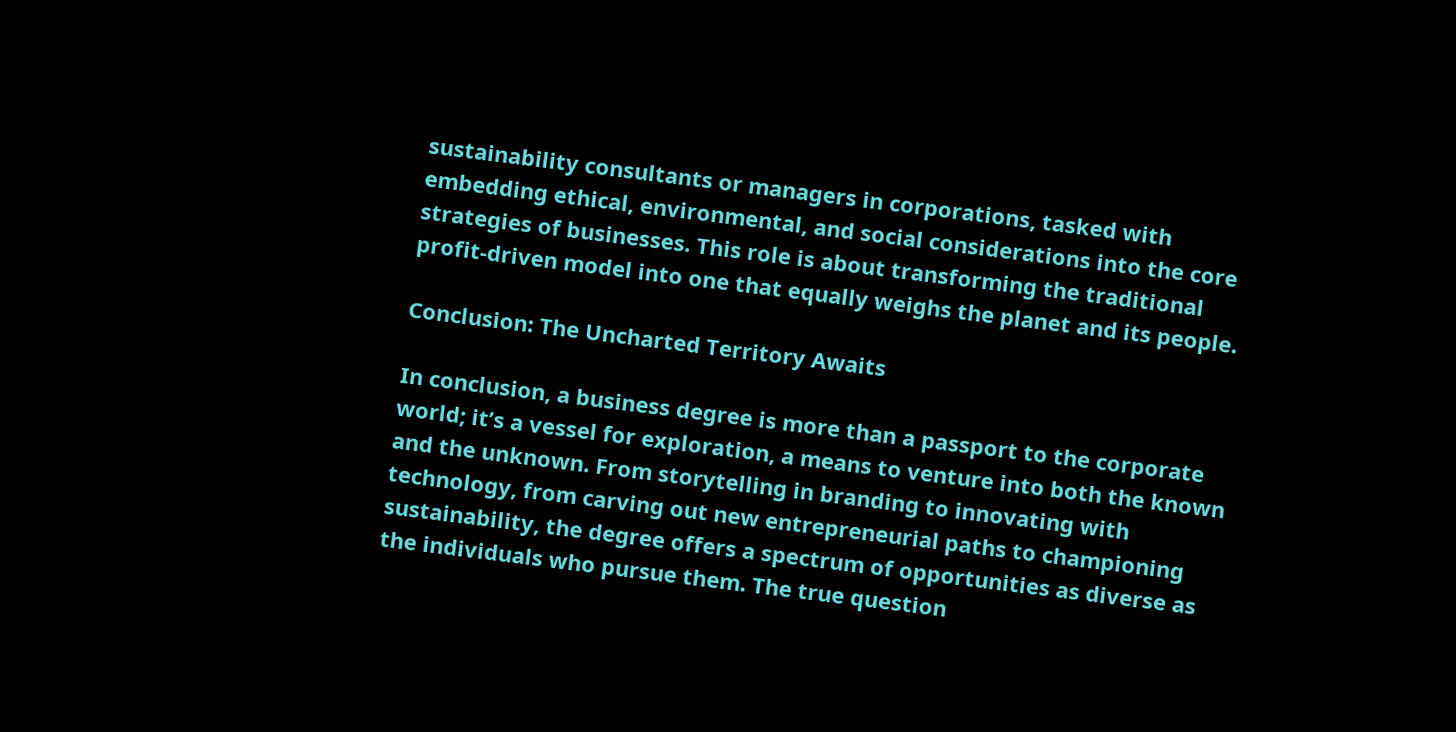sustainability consultants or managers in corporations, tasked with embedding ethical, environmental, and social considerations into the core strategies of businesses. This role is about transforming the traditional profit-driven model into one that equally weighs the planet and its people.

Conclusion: The Uncharted Territory Awaits

In conclusion, a business degree is more than a passport to the corporate world; it’s a vessel for exploration, a means to venture into both the known and the unknown. From storytelling in branding to innovating with technology, from carving out new entrepreneurial paths to championing sustainability, the degree offers a spectrum of opportunities as diverse as the individuals who pursue them. The true question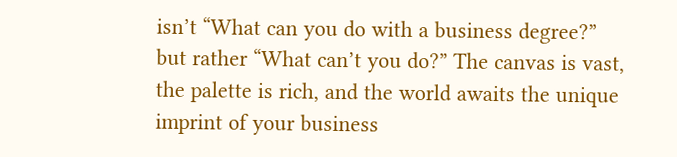isn’t “What can you do with a business degree?” but rather “What can’t you do?” The canvas is vast, the palette is rich, and the world awaits the unique imprint of your business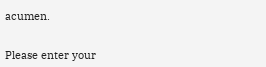acumen.


Please enter your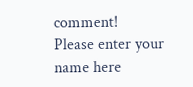comment!
Please enter your name here